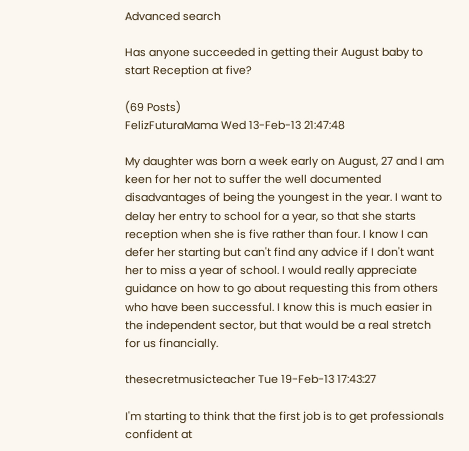Advanced search

Has anyone succeeded in getting their August baby to start Reception at five?

(69 Posts)
FelizFuturaMama Wed 13-Feb-13 21:47:48

My daughter was born a week early on August, 27 and I am keen for her not to suffer the well documented disadvantages of being the youngest in the year. I want to delay her entry to school for a year, so that she starts reception when she is five rather than four. I know I can defer her starting but can't find any advice if I don't want her to miss a year of school. I would really appreciate guidance on how to go about requesting this from others who have been successful. I know this is much easier in the independent sector, but that would be a real stretch for us financially.

thesecretmusicteacher Tue 19-Feb-13 17:43:27

I'm starting to think that the first job is to get professionals confident at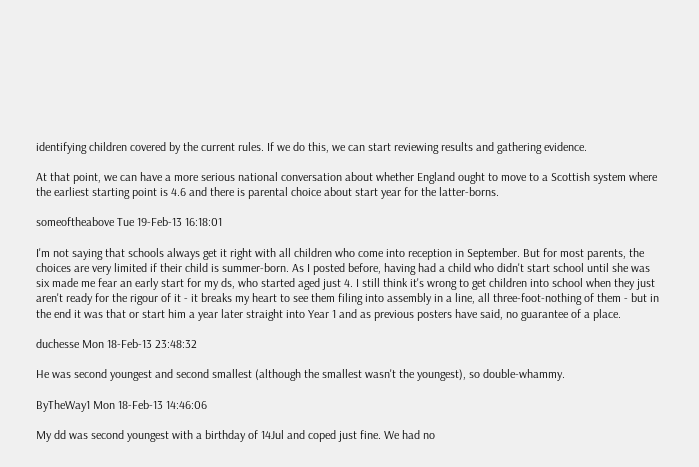identifying children covered by the current rules. If we do this, we can start reviewing results and gathering evidence.

At that point, we can have a more serious national conversation about whether England ought to move to a Scottish system where the earliest starting point is 4.6 and there is parental choice about start year for the latter-borns.

someoftheabove Tue 19-Feb-13 16:18:01

I'm not saying that schools always get it right with all children who come into reception in September. But for most parents, the choices are very limited if their child is summer-born. As I posted before, having had a child who didn't start school until she was six made me fear an early start for my ds, who started aged just 4. I still think it's wrong to get children into school when they just aren't ready for the rigour of it - it breaks my heart to see them filing into assembly in a line, all three-foot-nothing of them - but in the end it was that or start him a year later straight into Year 1 and as previous posters have said, no guarantee of a place.

duchesse Mon 18-Feb-13 23:48:32

He was second youngest and second smallest (although the smallest wasn't the youngest), so double-whammy.

ByTheWay1 Mon 18-Feb-13 14:46:06

My dd was second youngest with a birthday of 14Jul and coped just fine. We had no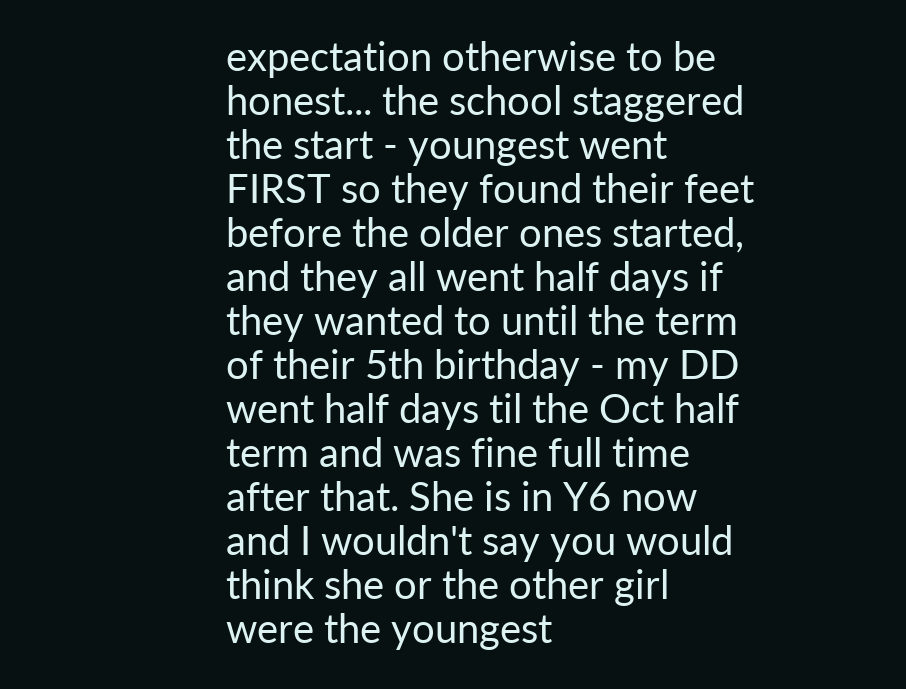expectation otherwise to be honest... the school staggered the start - youngest went FIRST so they found their feet before the older ones started, and they all went half days if they wanted to until the term of their 5th birthday - my DD went half days til the Oct half term and was fine full time after that. She is in Y6 now and I wouldn't say you would think she or the other girl were the youngest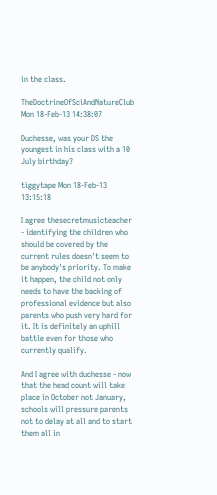in the class.

TheDoctrineOfSciAndNatureClub Mon 18-Feb-13 14:38:07

Duchesse, was your DS the youngest in his class with a 10 July birthday?

tiggytape Mon 18-Feb-13 13:15:18

I agree thesecretmusicteacher - identifying the children who should be covered by the current rules doesn't seem to be anybody's priority. To make it happen, the child not only needs to have the backing of professional evidence but also parents who push very hard for it. It is definitely an uphill battle even for those who currently qualify.

And I agree with duchesse - now that the head count will take place in October not January, schools will pressure parents not to delay at all and to start them all in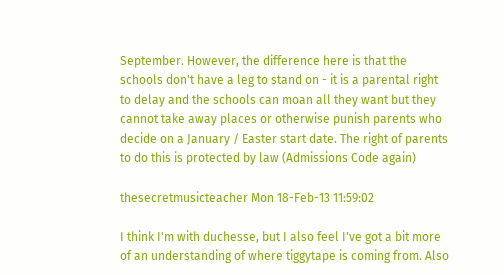September. However, the difference here is that the schools don't have a leg to stand on - it is a parental right to delay and the schools can moan all they want but they cannot take away places or otherwise punish parents who decide on a January / Easter start date. The right of parents to do this is protected by law (Admissions Code again)

thesecretmusicteacher Mon 18-Feb-13 11:59:02

I think I'm with duchesse, but I also feel I've got a bit more of an understanding of where tiggytape is coming from. Also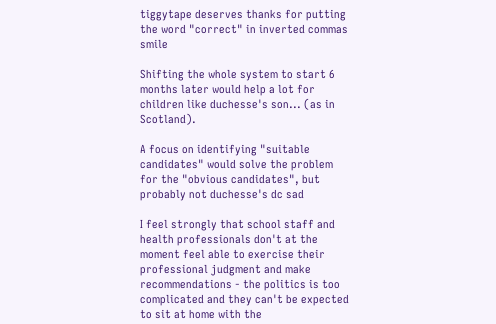tiggytape deserves thanks for putting the word "correct" in inverted commas smile

Shifting the whole system to start 6 months later would help a lot for children like duchesse's son... (as in Scotland).

A focus on identifying "suitable candidates" would solve the problem for the "obvious candidates", but probably not duchesse's dc sad

I feel strongly that school staff and health professionals don't at the moment feel able to exercise their professional judgment and make recommendations - the politics is too complicated and they can't be expected to sit at home with the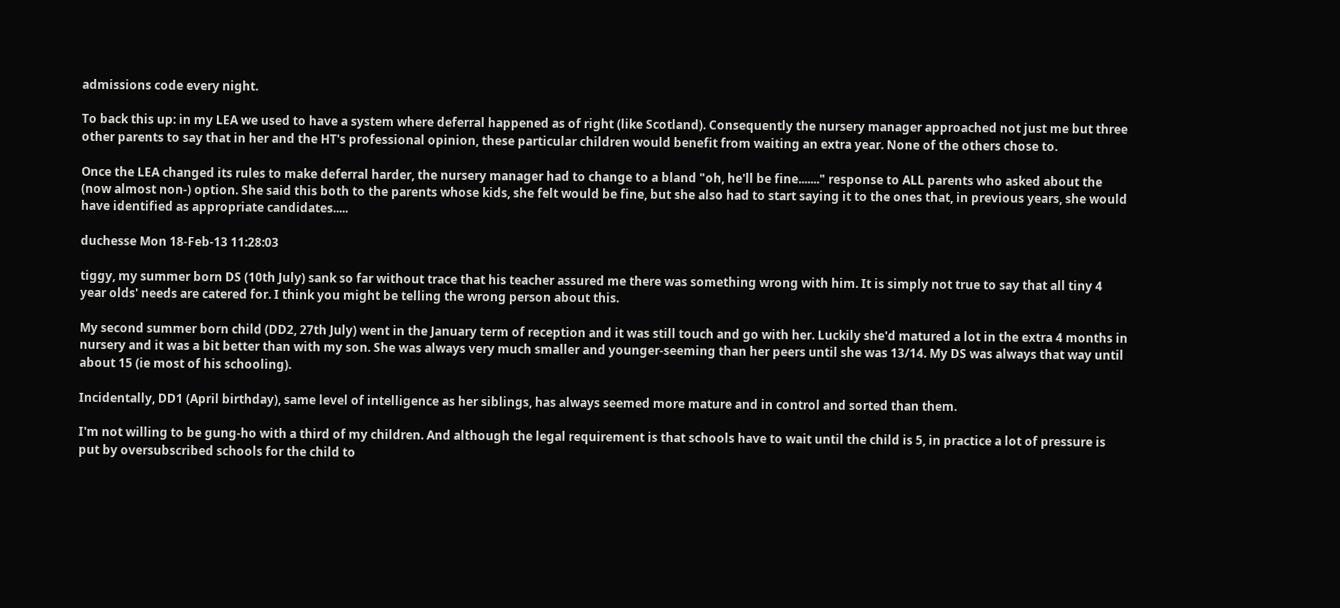admissions code every night.

To back this up: in my LEA we used to have a system where deferral happened as of right (like Scotland). Consequently the nursery manager approached not just me but three other parents to say that in her and the HT's professional opinion, these particular children would benefit from waiting an extra year. None of the others chose to.

Once the LEA changed its rules to make deferral harder, the nursery manager had to change to a bland "oh, he'll be fine......." response to ALL parents who asked about the (now almost non-) option. She said this both to the parents whose kids, she felt would be fine, but she also had to start saying it to the ones that, in previous years, she would have identified as appropriate candidates.....

duchesse Mon 18-Feb-13 11:28:03

tiggy, my summer born DS (10th July) sank so far without trace that his teacher assured me there was something wrong with him. It is simply not true to say that all tiny 4 year olds' needs are catered for. I think you might be telling the wrong person about this.

My second summer born child (DD2, 27th July) went in the January term of reception and it was still touch and go with her. Luckily she'd matured a lot in the extra 4 months in nursery and it was a bit better than with my son. She was always very much smaller and younger-seeming than her peers until she was 13/14. My DS was always that way until about 15 (ie most of his schooling).

Incidentally, DD1 (April birthday), same level of intelligence as her siblings, has always seemed more mature and in control and sorted than them.

I'm not willing to be gung-ho with a third of my children. And although the legal requirement is that schools have to wait until the child is 5, in practice a lot of pressure is put by oversubscribed schools for the child to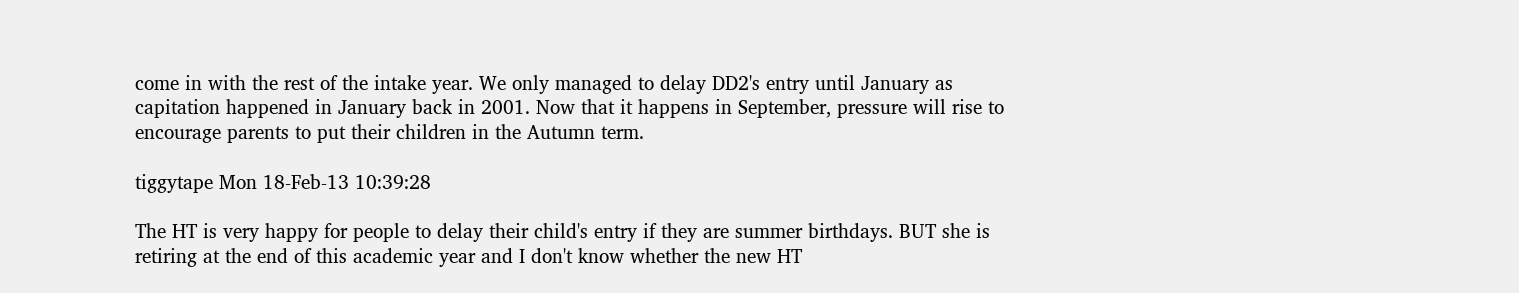come in with the rest of the intake year. We only managed to delay DD2's entry until January as capitation happened in January back in 2001. Now that it happens in September, pressure will rise to encourage parents to put their children in the Autumn term.

tiggytape Mon 18-Feb-13 10:39:28

The HT is very happy for people to delay their child's entry if they are summer birthdays. BUT she is retiring at the end of this academic year and I don't know whether the new HT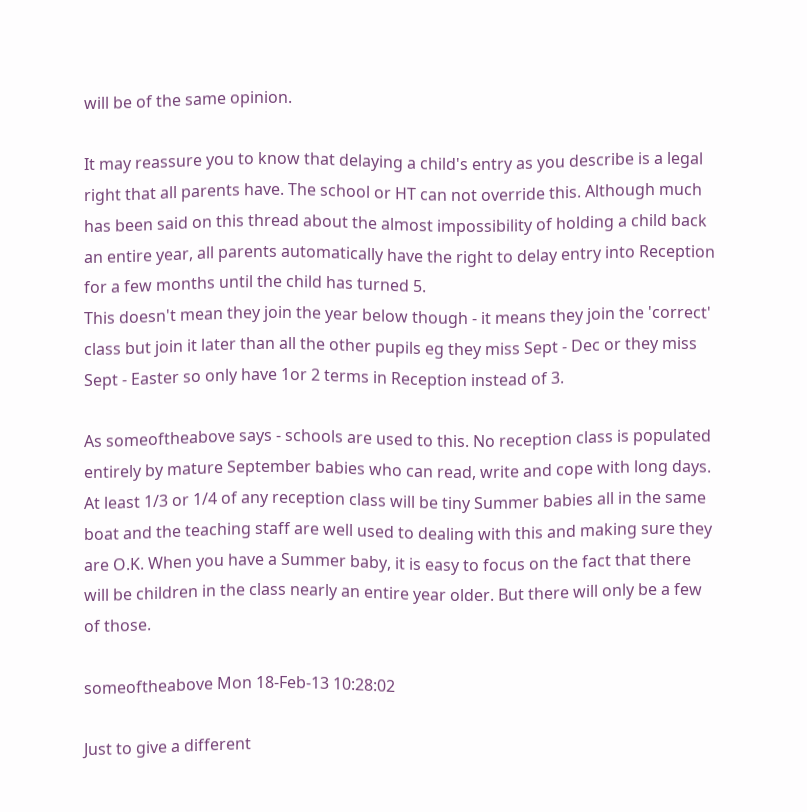will be of the same opinion.

It may reassure you to know that delaying a child's entry as you describe is a legal right that all parents have. The school or HT can not override this. Although much has been said on this thread about the almost impossibility of holding a child back an entire year, all parents automatically have the right to delay entry into Reception for a few months until the child has turned 5.
This doesn't mean they join the year below though - it means they join the 'correct' class but join it later than all the other pupils eg they miss Sept - Dec or they miss Sept - Easter so only have 1or 2 terms in Reception instead of 3.

As someoftheabove says - schools are used to this. No reception class is populated entirely by mature September babies who can read, write and cope with long days. At least 1/3 or 1/4 of any reception class will be tiny Summer babies all in the same boat and the teaching staff are well used to dealing with this and making sure they are O.K. When you have a Summer baby, it is easy to focus on the fact that there will be children in the class nearly an entire year older. But there will only be a few of those.

someoftheabove Mon 18-Feb-13 10:28:02

Just to give a different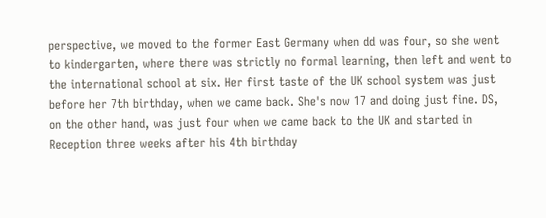perspective, we moved to the former East Germany when dd was four, so she went to kindergarten, where there was strictly no formal learning, then left and went to the international school at six. Her first taste of the UK school system was just before her 7th birthday, when we came back. She's now 17 and doing just fine. DS, on the other hand, was just four when we came back to the UK and started in Reception three weeks after his 4th birthday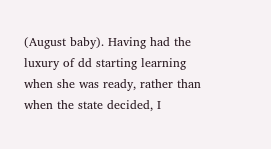(August baby). Having had the luxury of dd starting learning when she was ready, rather than when the state decided, I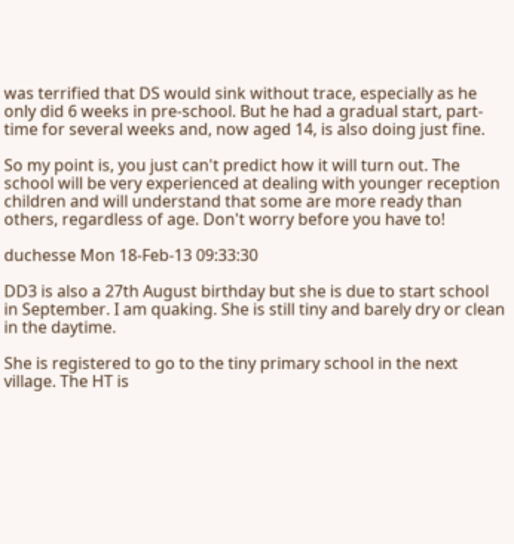was terrified that DS would sink without trace, especially as he only did 6 weeks in pre-school. But he had a gradual start, part-time for several weeks and, now aged 14, is also doing just fine.

So my point is, you just can't predict how it will turn out. The school will be very experienced at dealing with younger reception children and will understand that some are more ready than others, regardless of age. Don't worry before you have to!

duchesse Mon 18-Feb-13 09:33:30

DD3 is also a 27th August birthday but she is due to start school in September. I am quaking. She is still tiny and barely dry or clean in the daytime.

She is registered to go to the tiny primary school in the next village. The HT is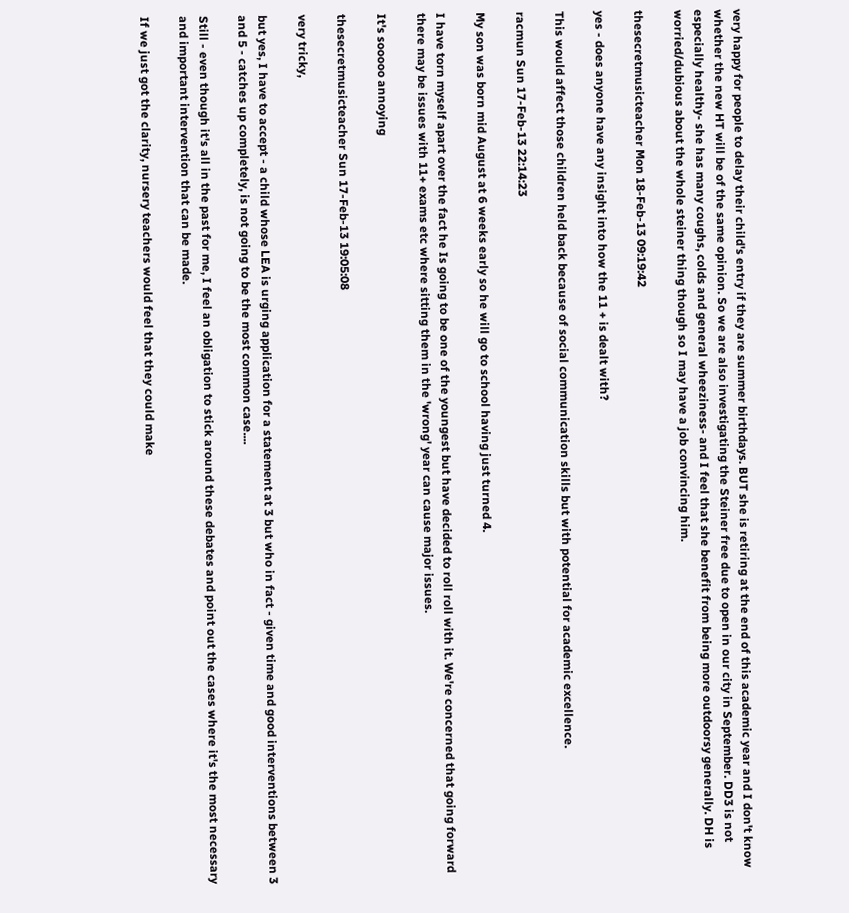very happy for people to delay their child's entry if they are summer birthdays. BUT she is retiring at the end of this academic year and I don't know whether the new HT will be of the same opinion. So we are also investigating the Steiner free due to open in our city in September. DD3 is not especially healthy- she has many coughs, colds and general wheeziness- and I feel that she benefit from being more outdoorsy generally. DH is worried/dubious about the whole steiner thing though so I may have a job convincing him.

thesecretmusicteacher Mon 18-Feb-13 09:19:42

yes - does anyone have any insight into how the 11 + is dealt with?

This would affect those children held back because of social communication skills but with potential for academic excellence.

racmun Sun 17-Feb-13 22:14:23

My son was born mid August at 6 weeks early so he will go to school having just turned 4.

I have torn myself apart over the fact he Is going to be one of the youngest but have decided to roll roll with it. We're concerned that going forward there may be issues with 11+ exams etc where sitting them in the 'wrong' year can cause major issues.

It's sooooo annoying

thesecretmusicteacher Sun 17-Feb-13 19:05:08

very tricky,

but yes, I have to accept - a child whose LEA is urging application for a statement at 3 but who in fact - given time and good interventions between 3 and 5 - catches up completely, is not going to be the most common case....

Still - even though it's all in the past for me, I feel an obligation to stick around these debates and point out the cases where it's the most necessary and important intervention that can be made.

If we just got the clarity, nursery teachers would feel that they could make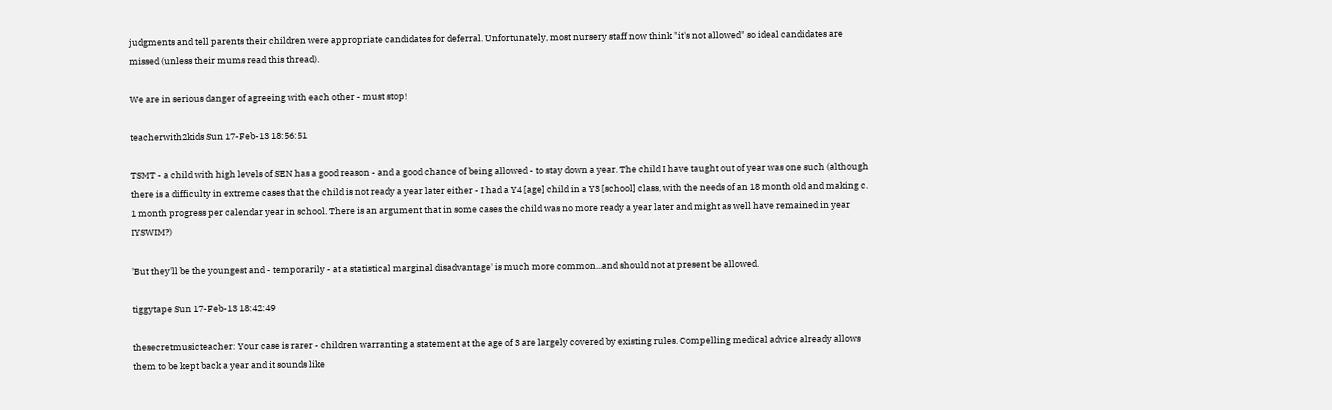judgments and tell parents their children were appropriate candidates for deferral. Unfortunately, most nursery staff now think "it's not allowed" so ideal candidates are missed (unless their mums read this thread).

We are in serious danger of agreeing with each other - must stop!

teacherwith2kids Sun 17-Feb-13 18:56:51

TSMT - a child with high levels of SEN has a good reason - and a good chance of being allowed - to stay down a year. The child I have taught out of year was one such (although there is a difficulty in extreme cases that the child is not ready a year later either - I had a Y4 [age] child in a Y3 [school] class, with the needs of an 18 month old and making c. 1 month progress per calendar year in school. There is an argument that in some cases the child was no more ready a year later and might as well have remained in year IYSWIM?)

'But they'll be the youngest and - temporarily - at a statistical marginal disadvantage' is much more common...and should not at present be allowed.

tiggytape Sun 17-Feb-13 18:42:49

thesecretmusicteacher: Your case is rarer - children warranting a statement at the age of 3 are largely covered by existing rules. Compelling medical advice already allows them to be kept back a year and it sounds like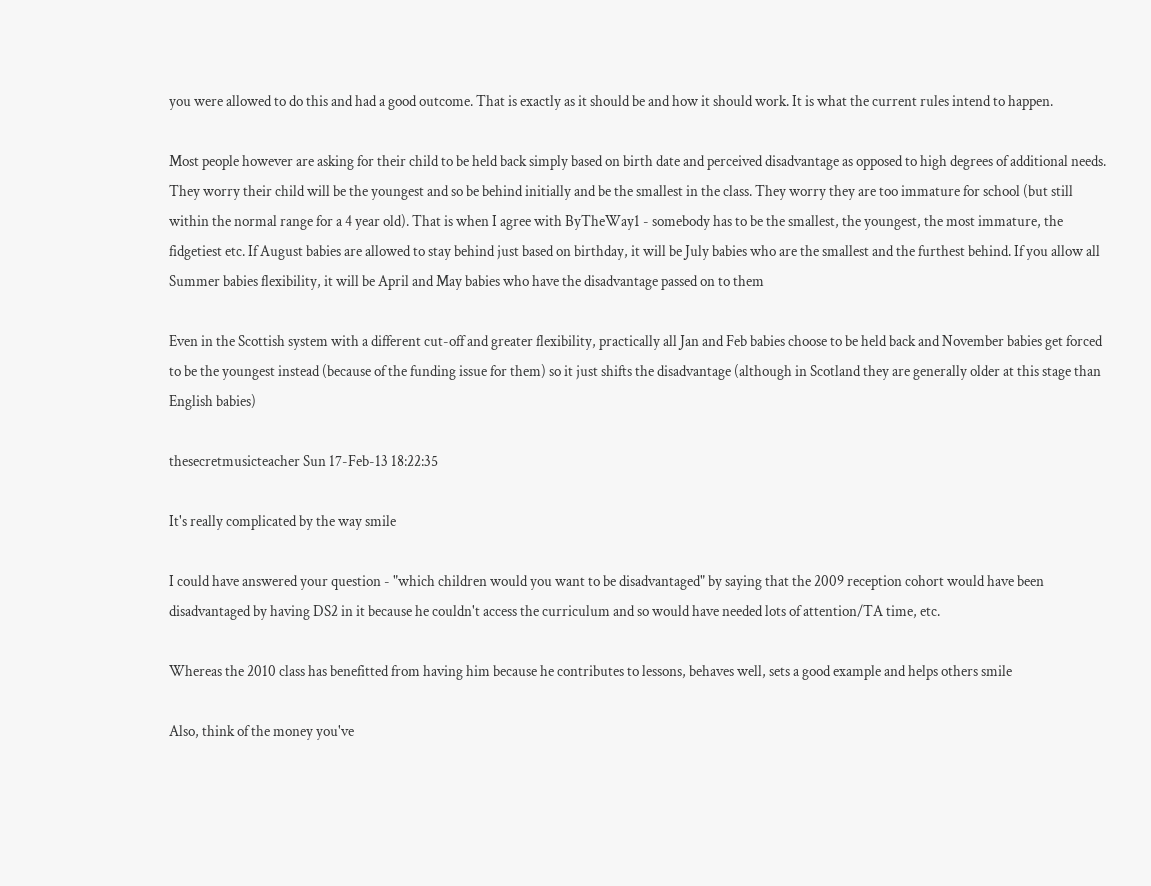you were allowed to do this and had a good outcome. That is exactly as it should be and how it should work. It is what the current rules intend to happen.

Most people however are asking for their child to be held back simply based on birth date and perceived disadvantage as opposed to high degrees of additional needs. They worry their child will be the youngest and so be behind initially and be the smallest in the class. They worry they are too immature for school (but still within the normal range for a 4 year old). That is when I agree with ByTheWay1 - somebody has to be the smallest, the youngest, the most immature, the fidgetiest etc. If August babies are allowed to stay behind just based on birthday, it will be July babies who are the smallest and the furthest behind. If you allow all Summer babies flexibility, it will be April and May babies who have the disadvantage passed on to them

Even in the Scottish system with a different cut-off and greater flexibility, practically all Jan and Feb babies choose to be held back and November babies get forced to be the youngest instead (because of the funding issue for them) so it just shifts the disadvantage (although in Scotland they are generally older at this stage than English babies)

thesecretmusicteacher Sun 17-Feb-13 18:22:35

It's really complicated by the way smile

I could have answered your question - "which children would you want to be disadvantaged" by saying that the 2009 reception cohort would have been disadvantaged by having DS2 in it because he couldn't access the curriculum and so would have needed lots of attention/TA time, etc.

Whereas the 2010 class has benefitted from having him because he contributes to lessons, behaves well, sets a good example and helps others smile

Also, think of the money you've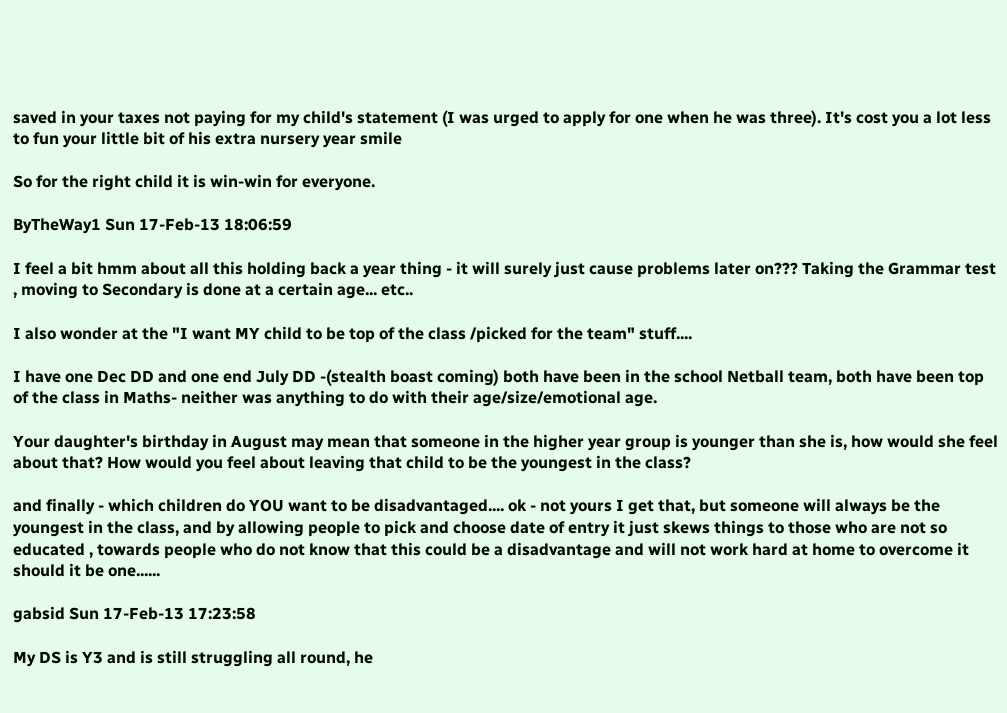saved in your taxes not paying for my child's statement (I was urged to apply for one when he was three). It's cost you a lot less to fun your little bit of his extra nursery year smile

So for the right child it is win-win for everyone.

ByTheWay1 Sun 17-Feb-13 18:06:59

I feel a bit hmm about all this holding back a year thing - it will surely just cause problems later on??? Taking the Grammar test , moving to Secondary is done at a certain age... etc..

I also wonder at the "I want MY child to be top of the class /picked for the team" stuff....

I have one Dec DD and one end July DD -(stealth boast coming) both have been in the school Netball team, both have been top of the class in Maths- neither was anything to do with their age/size/emotional age.

Your daughter's birthday in August may mean that someone in the higher year group is younger than she is, how would she feel about that? How would you feel about leaving that child to be the youngest in the class?

and finally - which children do YOU want to be disadvantaged.... ok - not yours I get that, but someone will always be the youngest in the class, and by allowing people to pick and choose date of entry it just skews things to those who are not so educated , towards people who do not know that this could be a disadvantage and will not work hard at home to overcome it should it be one......

gabsid Sun 17-Feb-13 17:23:58

My DS is Y3 and is still struggling all round, he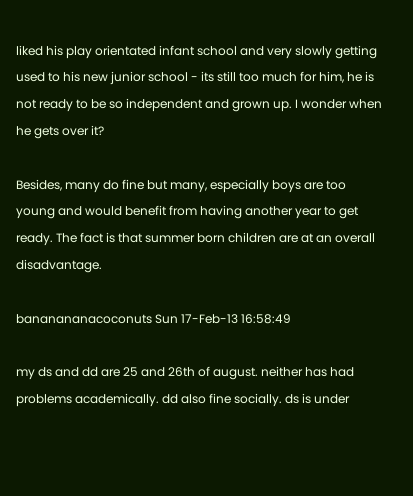liked his play orientated infant school and very slowly getting used to his new junior school - its still too much for him, he is not ready to be so independent and grown up. I wonder when he gets over it?

Besides, many do fine but many, especially boys are too young and would benefit from having another year to get ready. The fact is that summer born children are at an overall disadvantage.

bananananacoconuts Sun 17-Feb-13 16:58:49

my ds and dd are 25 and 26th of august. neither has had problems academically. dd also fine socially. ds is under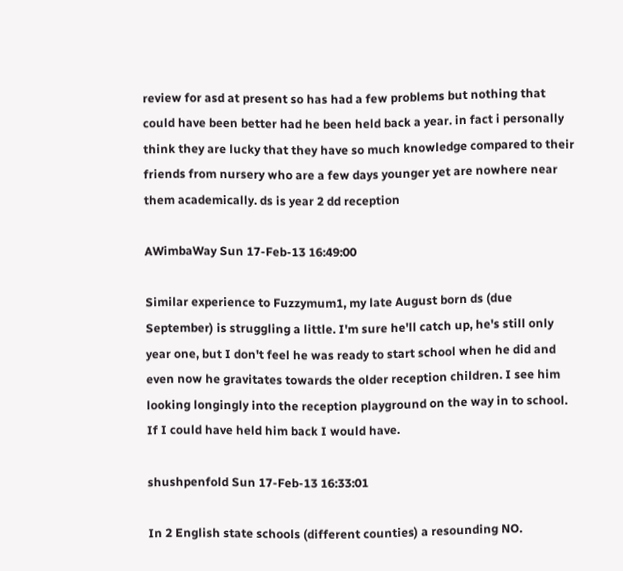review for asd at present so has had a few problems but nothing that could have been better had he been held back a year. in fact i personally think they are lucky that they have so much knowledge compared to their friends from nursery who are a few days younger yet are nowhere near them academically. ds is year 2 dd reception

AWimbaWay Sun 17-Feb-13 16:49:00

Similar experience to Fuzzymum1, my late August born ds (due September) is struggling a little. I'm sure he'll catch up, he's still only year one, but I don't feel he was ready to start school when he did and even now he gravitates towards the older reception children. I see him looking longingly into the reception playground on the way in to school. If I could have held him back I would have.

shushpenfold Sun 17-Feb-13 16:33:01

In 2 English state schools (different counties) a resounding NO.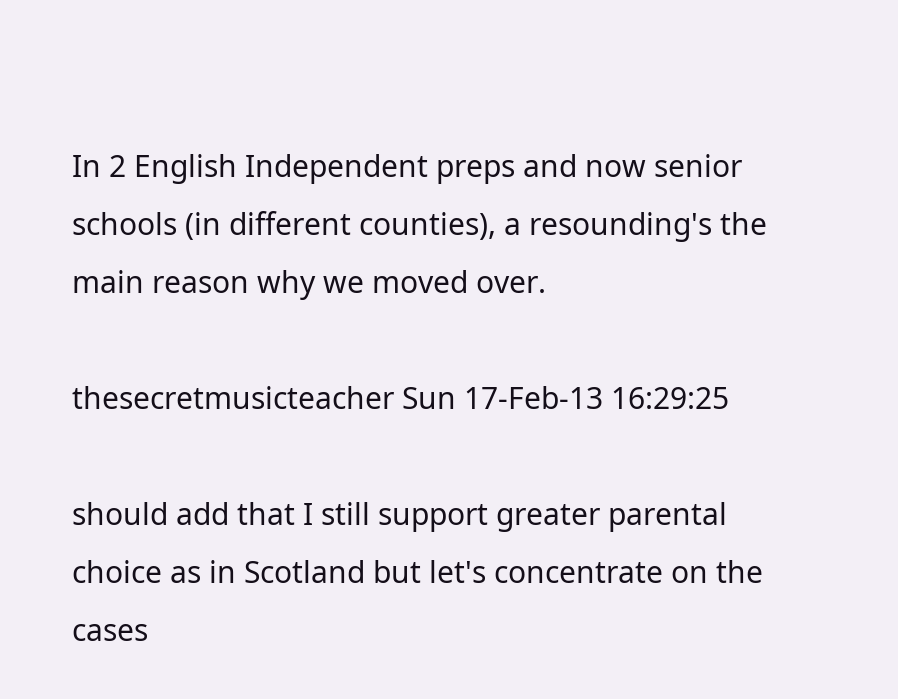In 2 English Independent preps and now senior schools (in different counties), a resounding's the main reason why we moved over.

thesecretmusicteacher Sun 17-Feb-13 16:29:25

should add that I still support greater parental choice as in Scotland but let's concentrate on the cases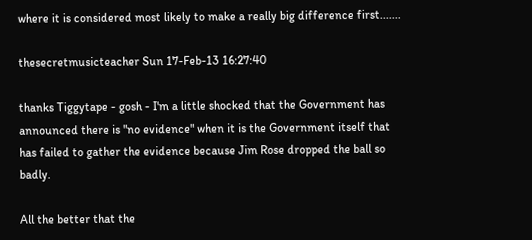where it is considered most likely to make a really big difference first.......

thesecretmusicteacher Sun 17-Feb-13 16:27:40

thanks Tiggytape - gosh - I'm a little shocked that the Government has announced there is "no evidence" when it is the Government itself that has failed to gather the evidence because Jim Rose dropped the ball so badly.

All the better that the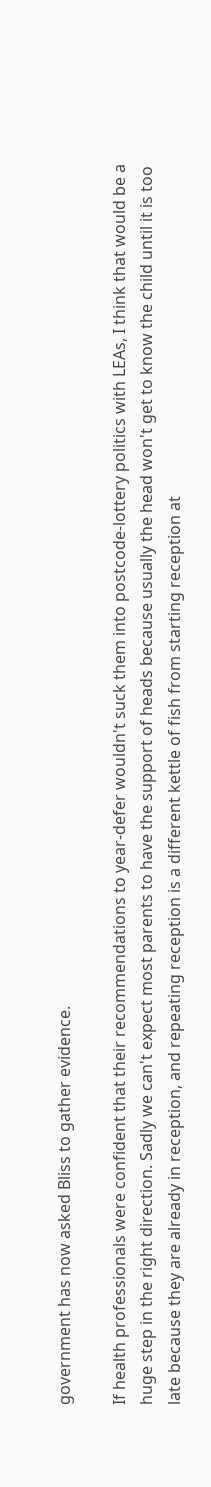government has now asked Bliss to gather evidence.

If health professionals were confident that their recommendations to year-defer wouldn't suck them into postcode-lottery politics with LEAs, I think that would be a huge step in the right direction. Sadly we can't expect most parents to have the support of heads because usually the head won't get to know the child until it is too late because they are already in reception, and repeating reception is a different kettle of fish from starting reception at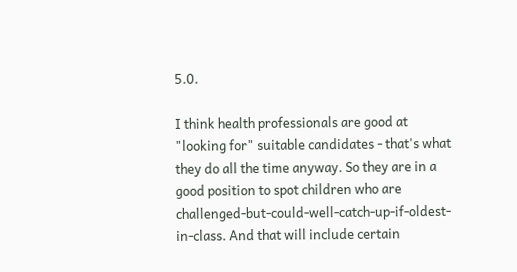5.0.

I think health professionals are good at "looking for" suitable candidates - that's what they do all the time anyway. So they are in a good position to spot children who are challenged-but-could-well-catch-up-if-oldest-in-class. And that will include certain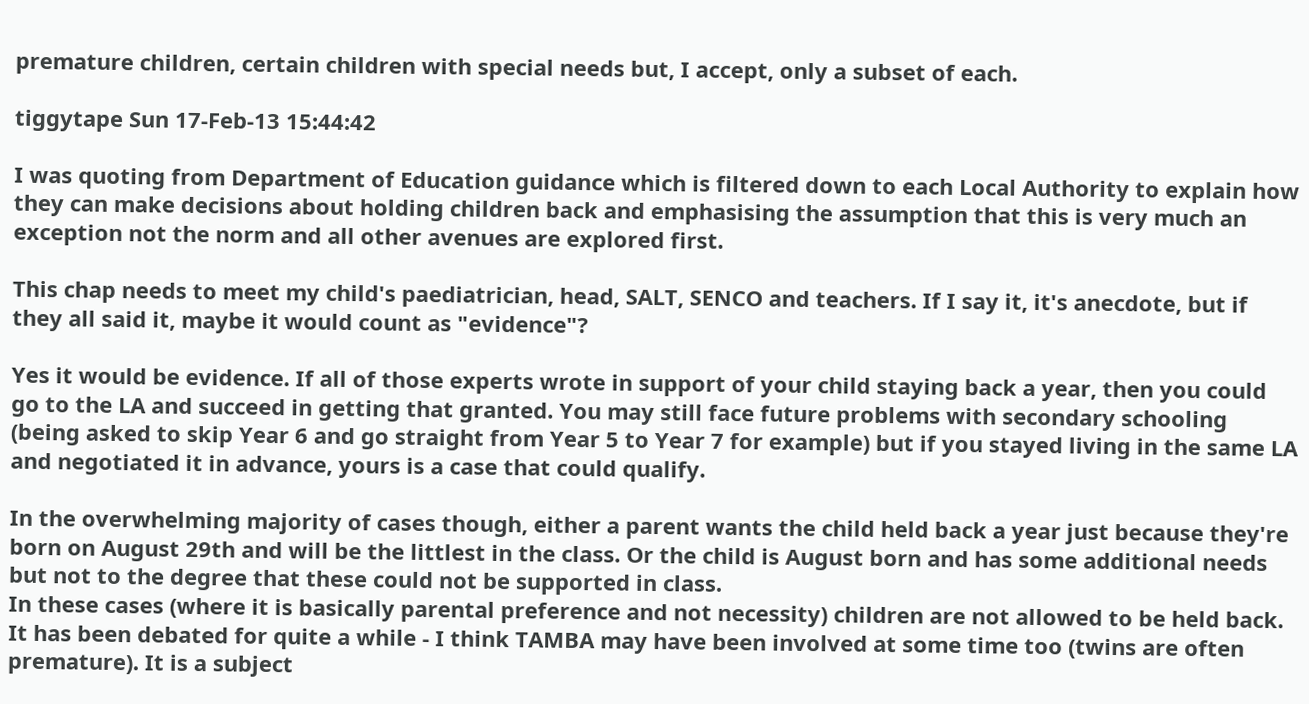premature children, certain children with special needs but, I accept, only a subset of each.

tiggytape Sun 17-Feb-13 15:44:42

I was quoting from Department of Education guidance which is filtered down to each Local Authority to explain how they can make decisions about holding children back and emphasising the assumption that this is very much an exception not the norm and all other avenues are explored first.

This chap needs to meet my child's paediatrician, head, SALT, SENCO and teachers. If I say it, it's anecdote, but if they all said it, maybe it would count as "evidence"?

Yes it would be evidence. If all of those experts wrote in support of your child staying back a year, then you could go to the LA and succeed in getting that granted. You may still face future problems with secondary schooling (being asked to skip Year 6 and go straight from Year 5 to Year 7 for example) but if you stayed living in the same LA and negotiated it in advance, yours is a case that could qualify.

In the overwhelming majority of cases though, either a parent wants the child held back a year just because they're born on August 29th and will be the littlest in the class. Or the child is August born and has some additional needs but not to the degree that these could not be supported in class.
In these cases (where it is basically parental preference and not necessity) children are not allowed to be held back. It has been debated for quite a while - I think TAMBA may have been involved at some time too (twins are often premature). It is a subject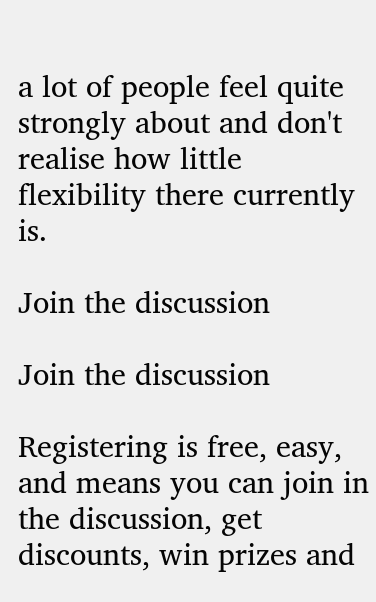a lot of people feel quite strongly about and don't realise how little flexibility there currently is.

Join the discussion

Join the discussion

Registering is free, easy, and means you can join in the discussion, get discounts, win prizes and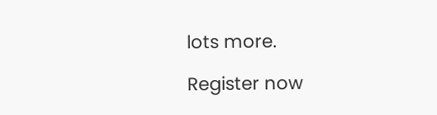lots more.

Register now